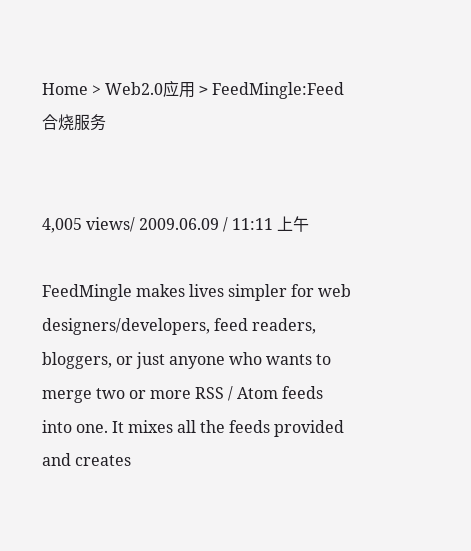Home > Web2.0应用 > FeedMingle:Feed合烧服务


4,005 views/ 2009.06.09 / 11:11 上午

FeedMingle makes lives simpler for web designers/developers, feed readers, bloggers, or just anyone who wants to merge two or more RSS / Atom feeds into one. It mixes all the feeds provided and creates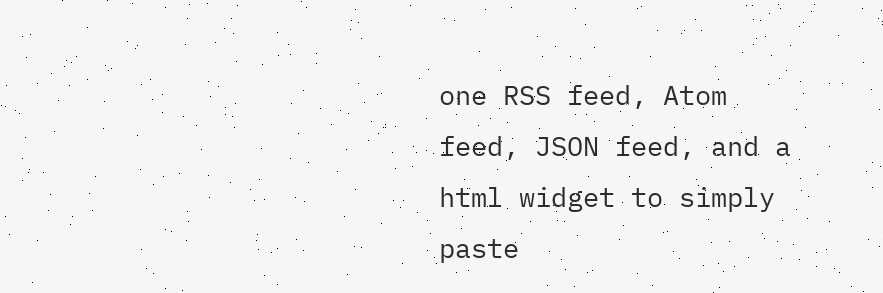one RSS feed, Atom feed, JSON feed, and a html widget to simply paste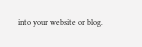into your website or blog.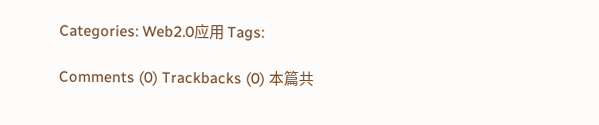Categories: Web2.0应用 Tags:

Comments (0) Trackbacks (0) 本篇共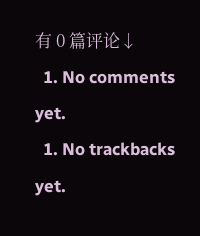有 0 篇评论↓
  1. No comments yet.
  1. No trackbacks yet.